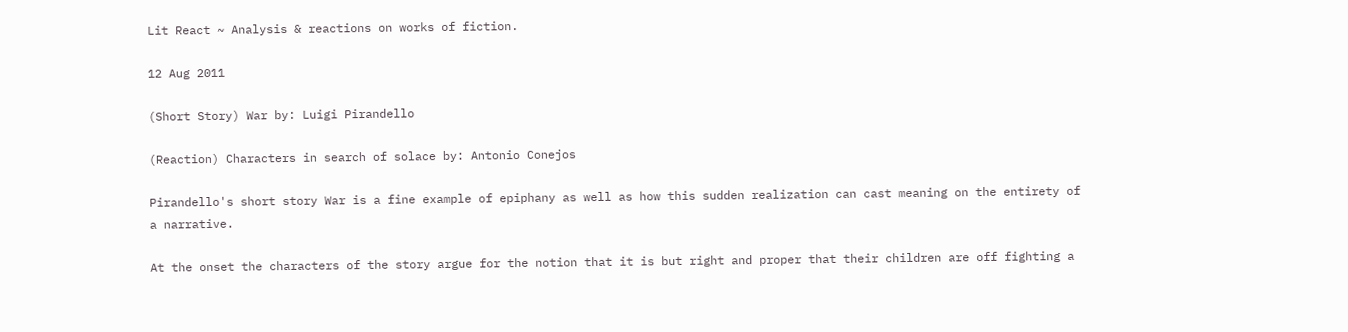Lit React ~ Analysis & reactions on works of fiction.

12 Aug 2011

(Short Story) War by: Luigi Pirandello

(Reaction) Characters in search of solace by: Antonio Conejos

Pirandello's short story War is a fine example of epiphany as well as how this sudden realization can cast meaning on the entirety of a narrative.

At the onset the characters of the story argue for the notion that it is but right and proper that their children are off fighting a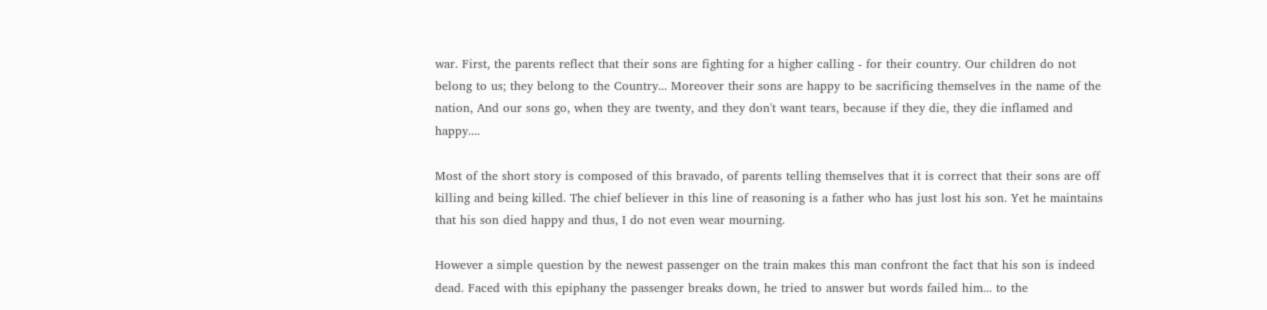war. First, the parents reflect that their sons are fighting for a higher calling - for their country. Our children do not belong to us; they belong to the Country... Moreover their sons are happy to be sacrificing themselves in the name of the nation, And our sons go, when they are twenty, and they don't want tears, because if they die, they die inflamed and happy....

Most of the short story is composed of this bravado, of parents telling themselves that it is correct that their sons are off killing and being killed. The chief believer in this line of reasoning is a father who has just lost his son. Yet he maintains that his son died happy and thus, I do not even wear mourning.

However a simple question by the newest passenger on the train makes this man confront the fact that his son is indeed dead. Faced with this epiphany the passenger breaks down, he tried to answer but words failed him... to the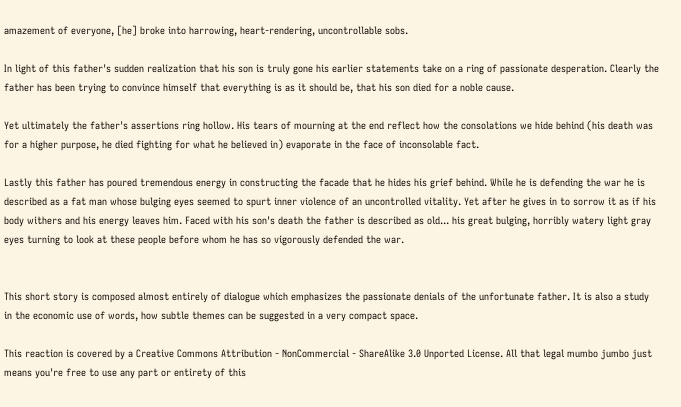amazement of everyone, [he] broke into harrowing, heart-rendering, uncontrollable sobs.

In light of this father's sudden realization that his son is truly gone his earlier statements take on a ring of passionate desperation. Clearly the father has been trying to convince himself that everything is as it should be, that his son died for a noble cause.

Yet ultimately the father's assertions ring hollow. His tears of mourning at the end reflect how the consolations we hide behind (his death was for a higher purpose, he died fighting for what he believed in) evaporate in the face of inconsolable fact.

Lastly this father has poured tremendous energy in constructing the facade that he hides his grief behind. While he is defending the war he is described as a fat man whose bulging eyes seemed to spurt inner violence of an uncontrolled vitality. Yet after he gives in to sorrow it as if his body withers and his energy leaves him. Faced with his son's death the father is described as old... his great bulging, horribly watery light gray eyes turning to look at these people before whom he has so vigorously defended the war.


This short story is composed almost entirely of dialogue which emphasizes the passionate denials of the unfortunate father. It is also a study in the economic use of words, how subtle themes can be suggested in a very compact space.

This reaction is covered by a Creative Commons Attribution - NonCommercial - ShareAlike 3.0 Unported License. All that legal mumbo jumbo just means you're free to use any part or entirety of this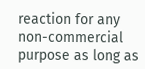reaction for any non-commercial purpose as long as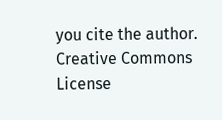you cite the author. Creative Commons License